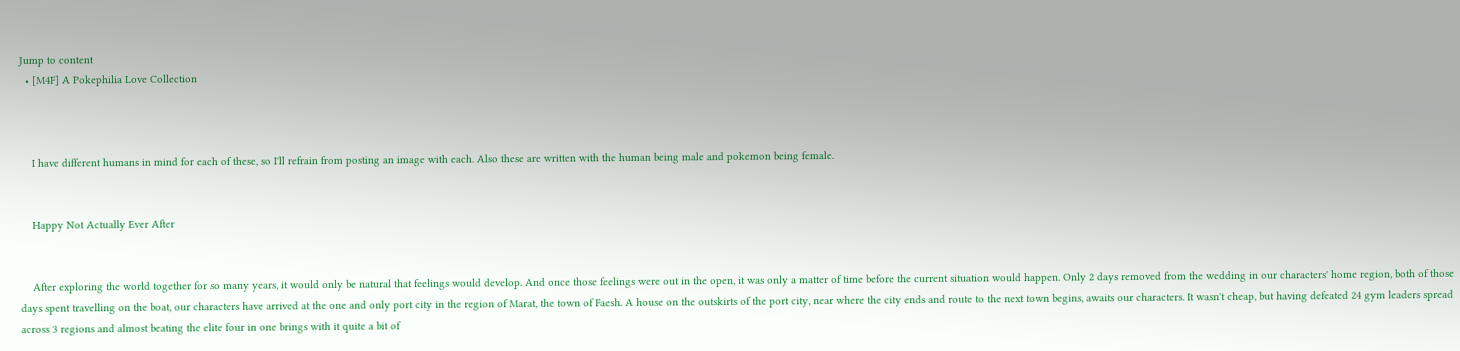Jump to content
  • [M4F] A Pokephilia Love Collection



    I have different humans in mind for each of these, so I'll refrain from posting an image with each. Also these are written with the human being male and pokemon being female.


    Happy Not Actually Ever After


    After exploring the world together for so many years, it would only be natural that feelings would develop. And once those feelings were out in the open, it was only a matter of time before the current situation would happen. Only 2 days removed from the wedding in our characters' home region, both of those days spent travelling on the boat, our characters have arrived at the one and only port city in the region of Marat, the town of Faesh. A house on the outskirts of the port city, near where the city ends and route to the next town begins, awaits our characters. It wasn't cheap, but having defeated 24 gym leaders spread across 3 regions and almost beating the elite four in one brings with it quite a bit of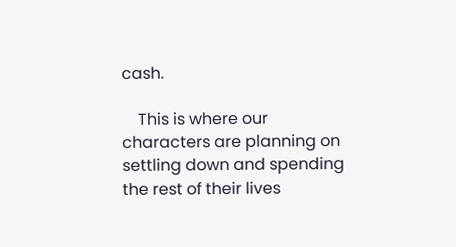cash.

    This is where our characters are planning on settling down and spending the rest of their lives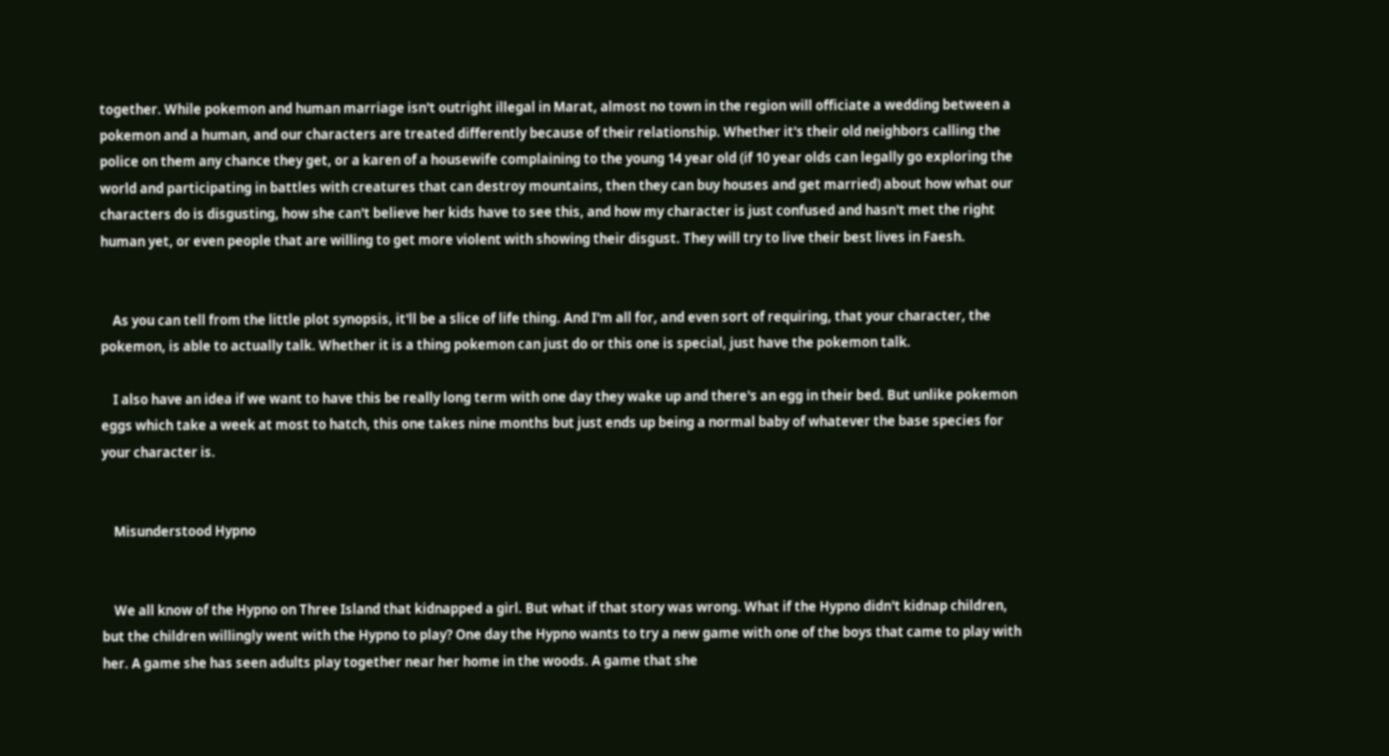together. While pokemon and human marriage isn't outright illegal in Marat, almost no town in the region will officiate a wedding between a pokemon and a human, and our characters are treated differently because of their relationship. Whether it's their old neighbors calling the police on them any chance they get, or a karen of a housewife complaining to the young 14 year old (if 10 year olds can legally go exploring the world and participating in battles with creatures that can destroy mountains, then they can buy houses and get married) about how what our characters do is disgusting, how she can't believe her kids have to see this, and how my character is just confused and hasn't met the right human yet, or even people that are willing to get more violent with showing their disgust. They will try to live their best lives in Faesh.


    As you can tell from the little plot synopsis, it'll be a slice of life thing. And I'm all for, and even sort of requiring, that your character, the pokemon, is able to actually talk. Whether it is a thing pokemon can just do or this one is special, just have the pokemon talk.

    I also have an idea if we want to have this be really long term with one day they wake up and there's an egg in their bed. But unlike pokemon eggs which take a week at most to hatch, this one takes nine months but just ends up being a normal baby of whatever the base species for your character is.


    Misunderstood Hypno


    We all know of the Hypno on Three Island that kidnapped a girl. But what if that story was wrong. What if the Hypno didn't kidnap children, but the children willingly went with the Hypno to play? One day the Hypno wants to try a new game with one of the boys that came to play with her. A game she has seen adults play together near her home in the woods. A game that she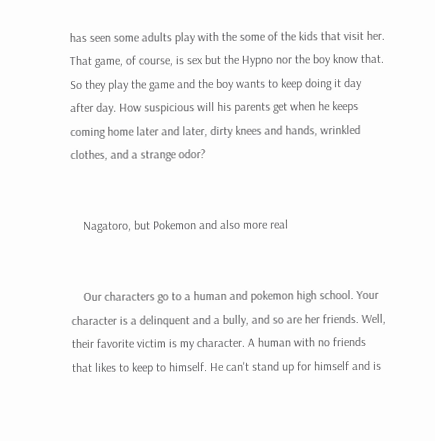has seen some adults play with the some of the kids that visit her. That game, of course, is sex but the Hypno nor the boy know that. So they play the game and the boy wants to keep doing it day after day. How suspicious will his parents get when he keeps coming home later and later, dirty knees and hands, wrinkled clothes, and a strange odor?


    Nagatoro, but Pokemon and also more real


    Our characters go to a human and pokemon high school. Your character is a delinquent and a bully, and so are her friends. Well, their favorite victim is my character. A human with no friends that likes to keep to himself. He can't stand up for himself and is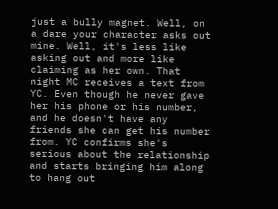just a bully magnet. Well, on a dare your character asks out mine. Well, it's less like asking out and more like claiming as her own. That night MC receives a text from YC. Even though he never gave her his phone or his number, and he doesn't have any friends she can get his number from. YC confirms she's serious about the relationship and starts bringing him along to hang out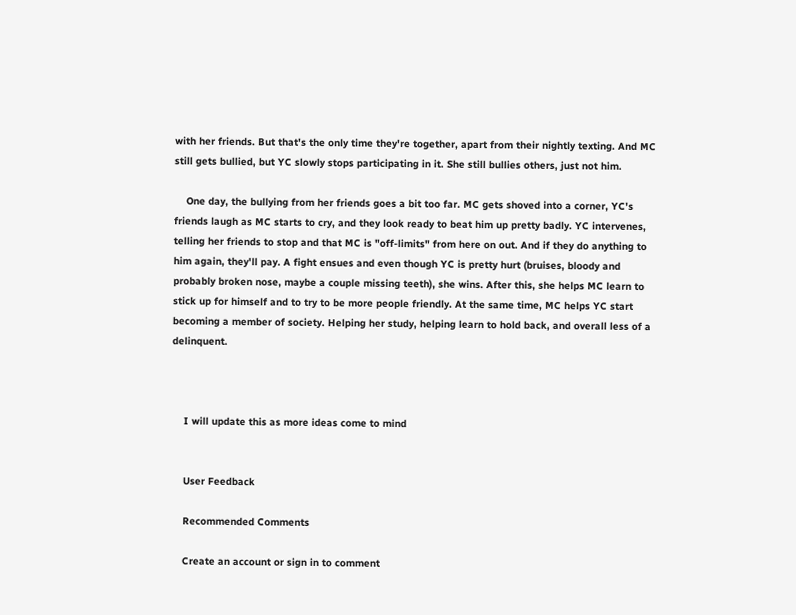with her friends. But that's the only time they're together, apart from their nightly texting. And MC still gets bullied, but YC slowly stops participating in it. She still bullies others, just not him.

    One day, the bullying from her friends goes a bit too far. MC gets shoved into a corner, YC's friends laugh as MC starts to cry, and they look ready to beat him up pretty badly. YC intervenes, telling her friends to stop and that MC is "off-limits" from here on out. And if they do anything to him again, they'll pay. A fight ensues and even though YC is pretty hurt (bruises, bloody and probably broken nose, maybe a couple missing teeth), she wins. After this, she helps MC learn to stick up for himself and to try to be more people friendly. At the same time, MC helps YC start becoming a member of society. Helping her study, helping learn to hold back, and overall less of a delinquent.



    I will update this as more ideas come to mind


    User Feedback

    Recommended Comments

    Create an account or sign in to comment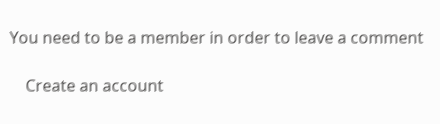You need to be a member in order to leave a comment

    Create an account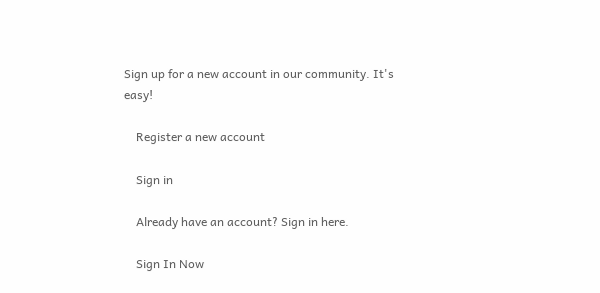Sign up for a new account in our community. It's easy!

    Register a new account

    Sign in

    Already have an account? Sign in here.

    Sign In Now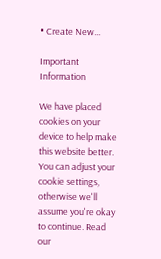• Create New...

Important Information

We have placed cookies on your device to help make this website better. You can adjust your cookie settings, otherwise we'll assume you're okay to continue. Read our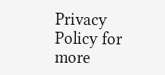Privacy Policy for more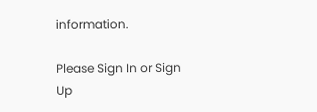information.

Please Sign In or Sign Up